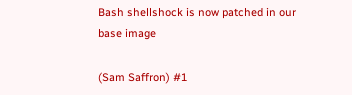Bash shellshock is now patched in our base image

(Sam Saffron) #1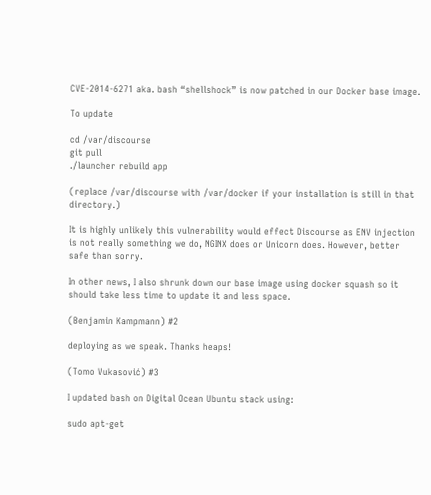CVE-2014-6271 aka. bash “shellshock” is now patched in our Docker base image.

To update

cd /var/discourse
git pull
./launcher rebuild app

(replace /var/discourse with /var/docker if your installation is still in that directory.)

It is highly unlikely this vulnerability would effect Discourse as ENV injection is not really something we do, NGINX does or Unicorn does. However, better safe than sorry.

In other news, I also shrunk down our base image using docker squash so it should take less time to update it and less space.

(Benjamin Kampmann) #2

deploying as we speak. Thanks heaps!

(Tomo Vukasović) #3

I updated bash on Digital Ocean Ubuntu stack using:

sudo apt-get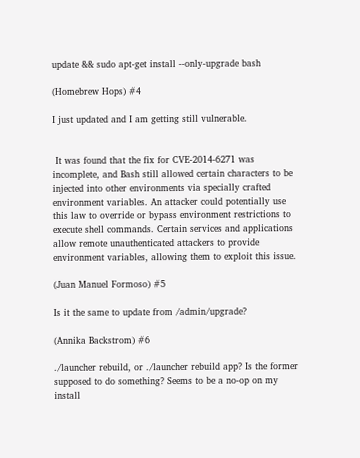update && sudo apt-get install --only-upgrade bash

(Homebrew Hops) #4

I just updated and I am getting still vulnerable.


 It was found that the fix for CVE-2014-6271 was incomplete, and Bash still allowed certain characters to be injected into other environments via specially crafted environment variables. An attacker could potentially use this law to override or bypass environment restrictions to execute shell commands. Certain services and applications allow remote unauthenticated attackers to provide environment variables, allowing them to exploit this issue.

(Juan Manuel Formoso) #5

Is it the same to update from /admin/upgrade?

(Annika Backstrom) #6

./launcher rebuild, or ./launcher rebuild app? Is the former supposed to do something? Seems to be a no-op on my install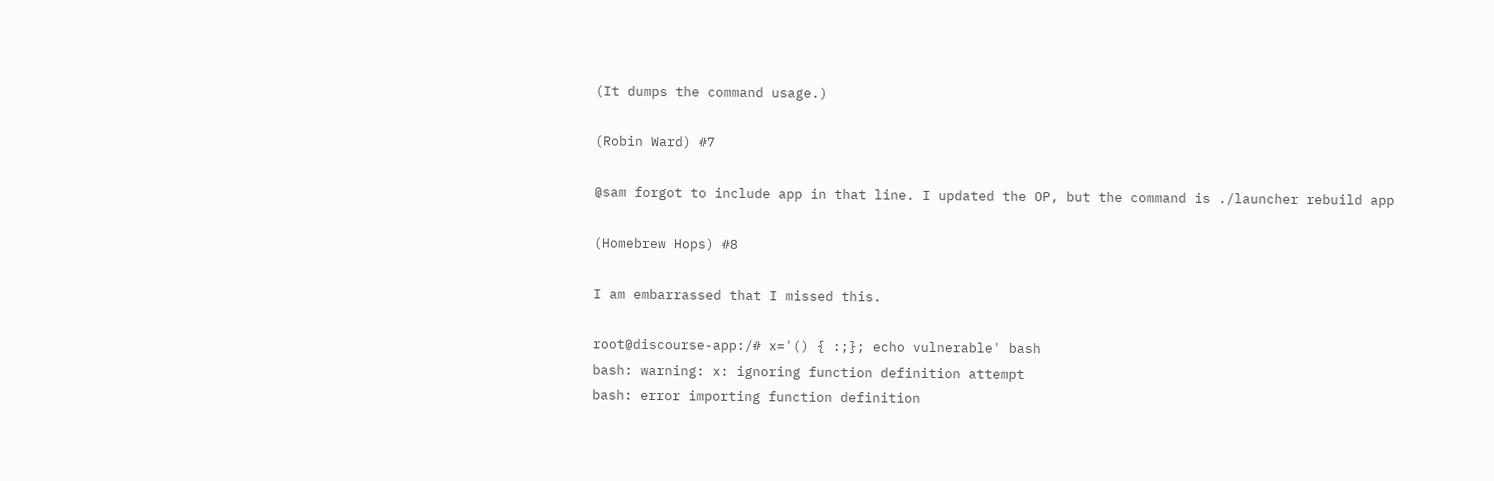(It dumps the command usage.)

(Robin Ward) #7

@sam forgot to include app in that line. I updated the OP, but the command is ./launcher rebuild app

(Homebrew Hops) #8

I am embarrassed that I missed this.

root@discourse-app:/# x='() { :;}; echo vulnerable' bash
bash: warning: x: ignoring function definition attempt
bash: error importing function definition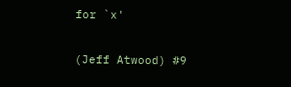for `x'

(Jeff Atwood) #9